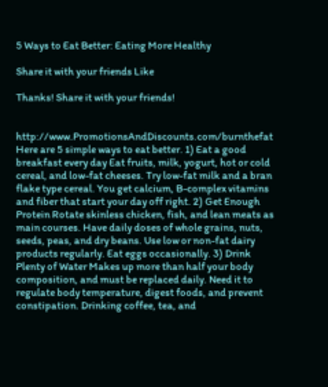5 Ways to Eat Better: Eating More Healthy

Share it with your friends Like

Thanks! Share it with your friends!


http://www.PromotionsAndDiscounts.com/burnthefat Here are 5 simple ways to eat better. 1) Eat a good breakfast every day Eat fruits, milk, yogurt, hot or cold cereal, and low-fat cheeses. Try low-fat milk and a bran flake type cereal. You get calcium, B-complex vitamins and fiber that start your day off right. 2) Get Enough Protein Rotate skinless chicken, fish, and lean meats as main courses. Have daily doses of whole grains, nuts, seeds, peas, and dry beans. Use low or non-fat dairy products regularly. Eat eggs occasionally. 3) Drink Plenty of Water Makes up more than half your body composition, and must be replaced daily. Need it to regulate body temperature, digest foods, and prevent constipation. Drinking coffee, tea, and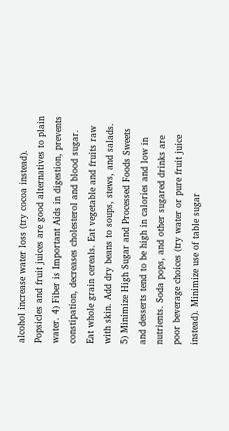alcohol increase water loss (try cocoa instead). Popsicles and fruit juices are good alternatives to plain water. 4) Fiber is Important Aids in digestion, prevents constipation, decreases cholesterol and blood sugar. Eat whole grain cereals. Eat vegetable and fruits raw with skin. Add dry beans to soups, stews, and salads. 5) Minimize High Sugar and Processed Foods Sweets and desserts tend to be high in calories and low in nutrients. Soda pops, and other sugared drinks are poor beverage choices (try water or pure fruit juice instead). Minimize use of table sugar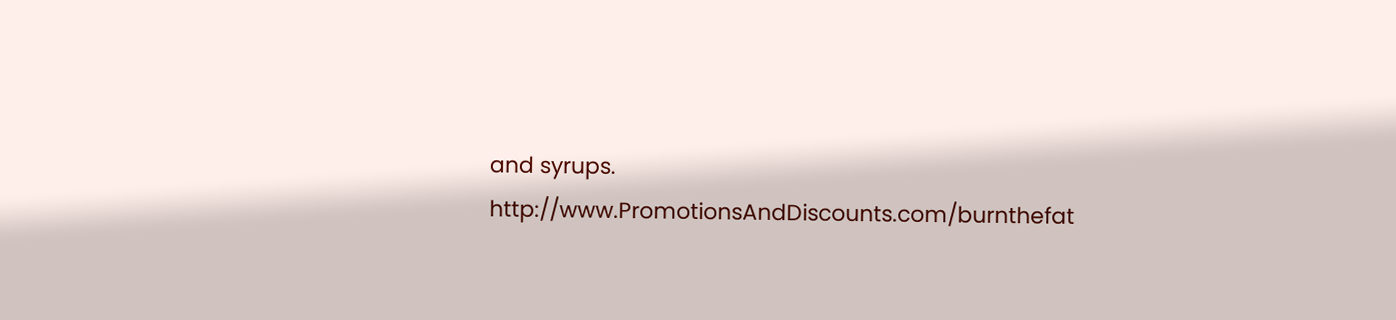and syrups. http://www.PromotionsAndDiscounts.com/burnthefat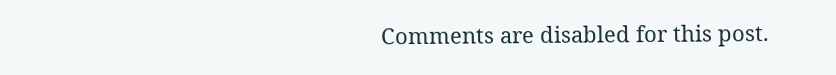Comments are disabled for this post.